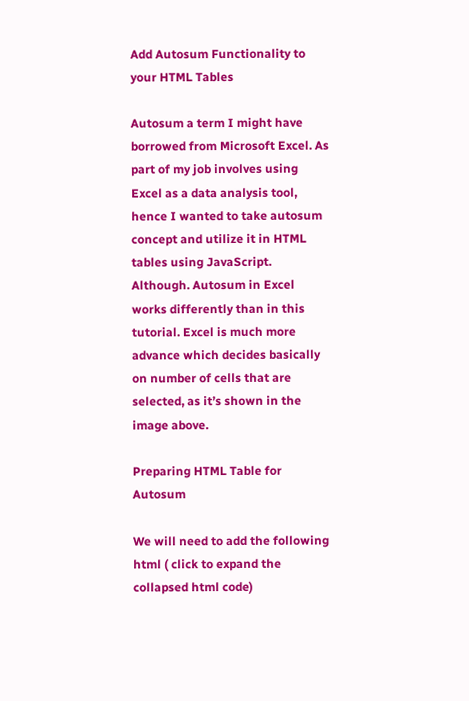Add Autosum Functionality to your HTML Tables

Autosum a term I might have borrowed from Microsoft Excel. As part of my job involves using Excel as a data analysis tool, hence I wanted to take autosum concept and utilize it in HTML tables using JavaScript. Although. Autosum in Excel works differently than in this tutorial. Excel is much more advance which decides basically on number of cells that are selected, as it’s shown in the image above.

Preparing HTML Table for Autosum

We will need to add the following html ( click to expand the collapsed html code)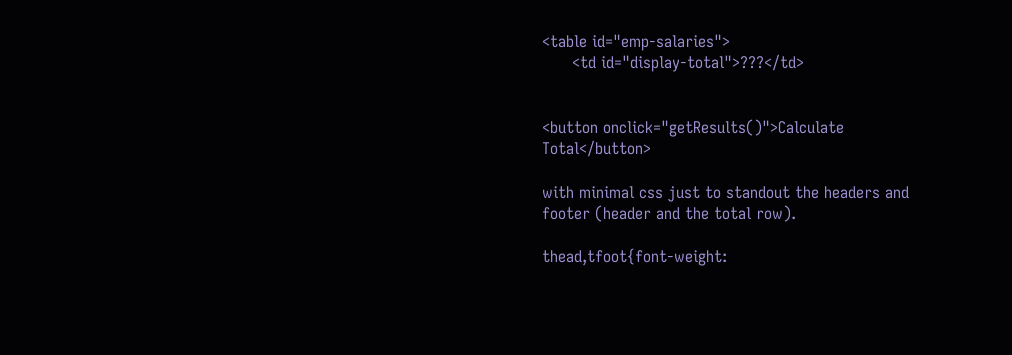<table id="emp-salaries">
      <td id="display-total">???</td>


<button onclick="getResults()">Calculate Total</button>

with minimal css just to standout the headers and footer (header and the total row).

thead,tfoot{font-weight: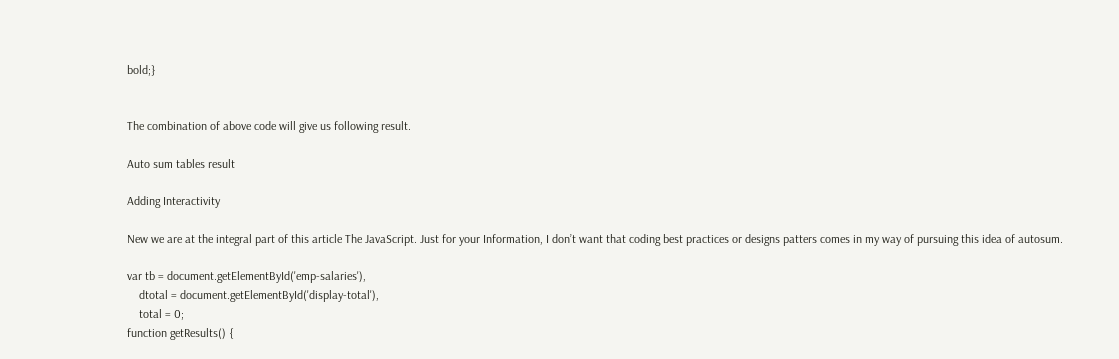bold;}


The combination of above code will give us following result.

Auto sum tables result

Adding Interactivity

New we are at the integral part of this article The JavaScript. Just for your Information, I don’t want that coding best practices or designs patters comes in my way of pursuing this idea of autosum.

var tb = document.getElementById('emp-salaries'),
    dtotal = document.getElementById('display-total'),
    total = 0;
function getResults() {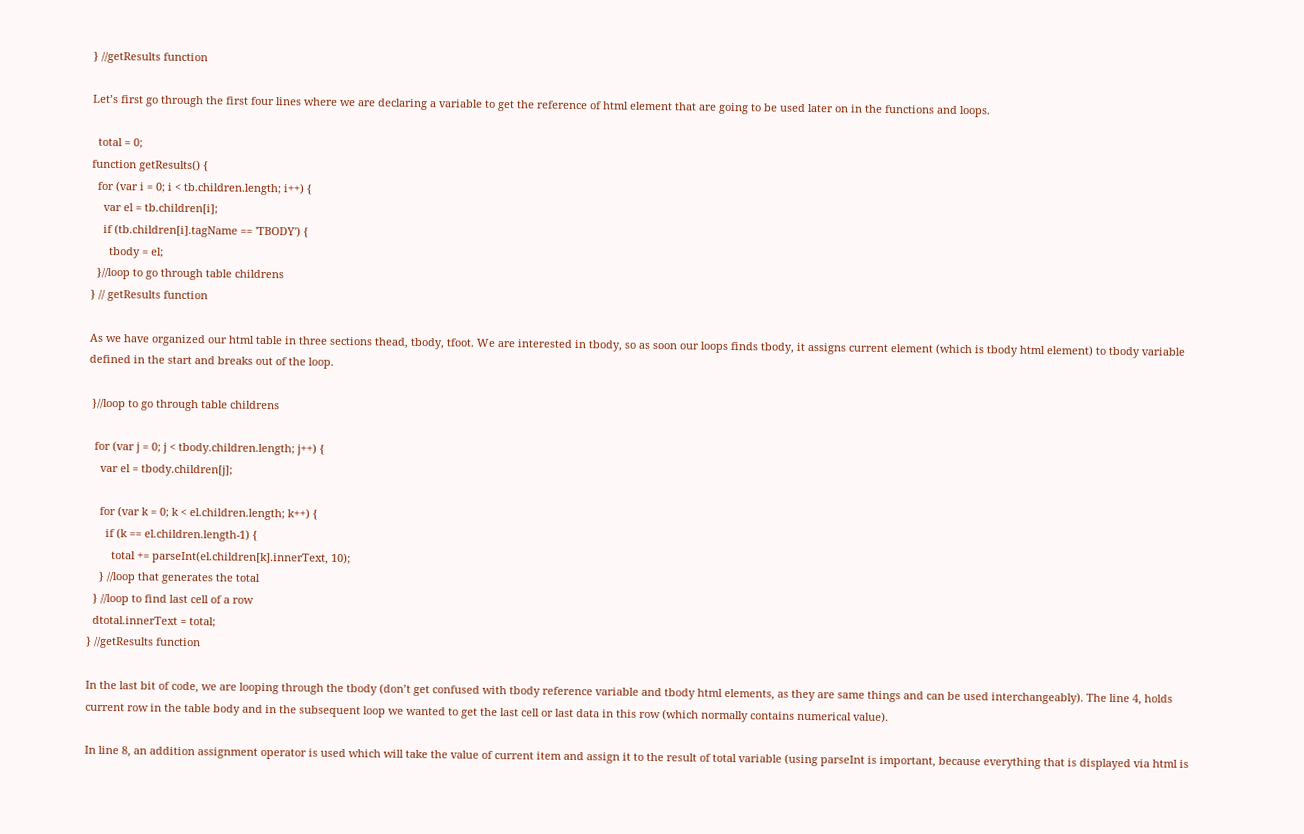} //getResults function

Let’s first go through the first four lines where we are declaring a variable to get the reference of html element that are going to be used later on in the functions and loops.

  total = 0;
function getResults() {
  for (var i = 0; i < tb.children.length; i++) {
    var el = tb.children[i];
    if (tb.children[i].tagName == 'TBODY') {
      tbody = el;
  }//loop to go through table childrens
} // getResults function

As we have organized our html table in three sections thead, tbody, tfoot. We are interested in tbody, so as soon our loops finds tbody, it assigns current element (which is tbody html element) to tbody variable defined in the start and breaks out of the loop.

 }//loop to go through table childrens

  for (var j = 0; j < tbody.children.length; j++) {
    var el = tbody.children[j];

    for (var k = 0; k < el.children.length; k++) {
      if (k == el.children.length-1) {
        total += parseInt(el.children[k].innerText, 10);
    } //loop that generates the total
  } //loop to find last cell of a row
  dtotal.innerText = total;
} //getResults function

In the last bit of code, we are looping through the tbody (don’t get confused with tbody reference variable and tbody html elements, as they are same things and can be used interchangeably). The line 4, holds current row in the table body and in the subsequent loop we wanted to get the last cell or last data in this row (which normally contains numerical value).

In line 8, an addition assignment operator is used which will take the value of current item and assign it to the result of total variable (using parseInt is important, because everything that is displayed via html is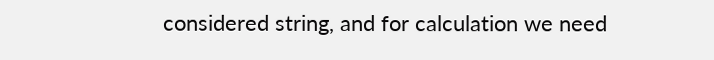considered string, and for calculation we need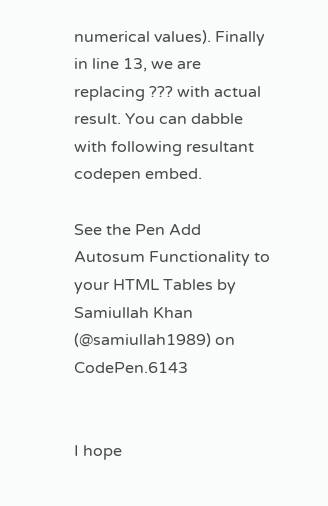numerical values). Finally in line 13, we are replacing ??? with actual result. You can dabble with following resultant codepen embed.

See the Pen Add Autosum Functionality to your HTML Tables by Samiullah Khan (@samiullah1989) on CodePen.6143


I hope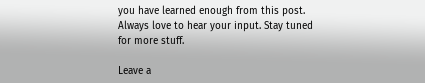you have learned enough from this post. Always love to hear your input. Stay tuned for more stuff.

Leave a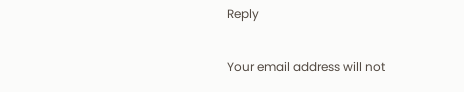Reply

Your email address will not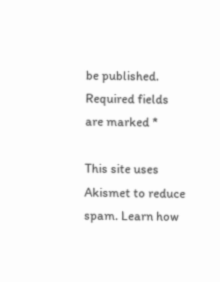be published. Required fields are marked *

This site uses Akismet to reduce spam. Learn how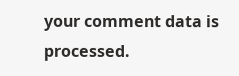your comment data is processed.